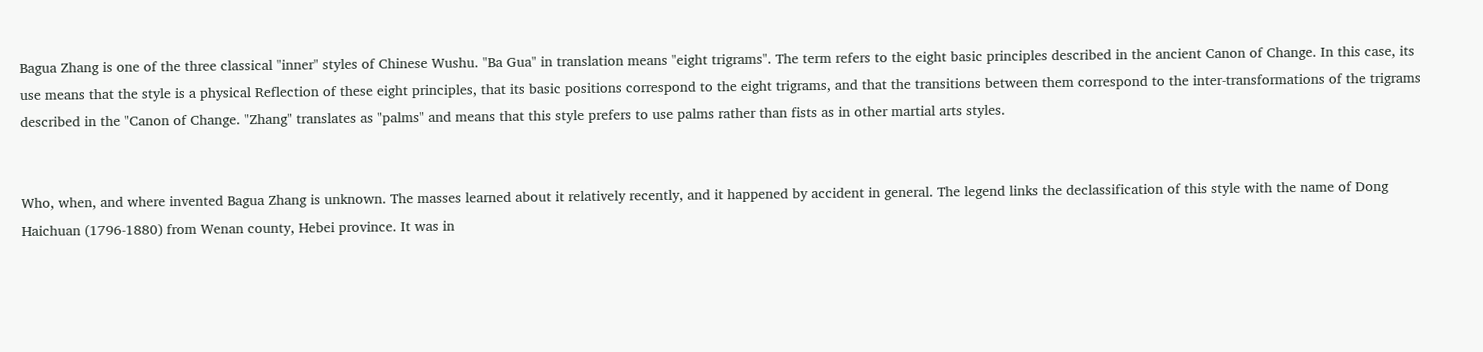Bagua Zhang is one of the three classical "inner" styles of Chinese Wushu. "Ba Gua" in translation means "eight trigrams". The term refers to the eight basic principles described in the ancient Canon of Change. In this case, its use means that the style is a physical Reflection of these eight principles, that its basic positions correspond to the eight trigrams, and that the transitions between them correspond to the inter-transformations of the trigrams described in the "Canon of Change. "Zhang" translates as "palms" and means that this style prefers to use palms rather than fists as in other martial arts styles.


Who, when, and where invented Bagua Zhang is unknown. The masses learned about it relatively recently, and it happened by accident in general. The legend links the declassification of this style with the name of Dong Haichuan (1796-1880) from Wenan county, Hebei province. It was in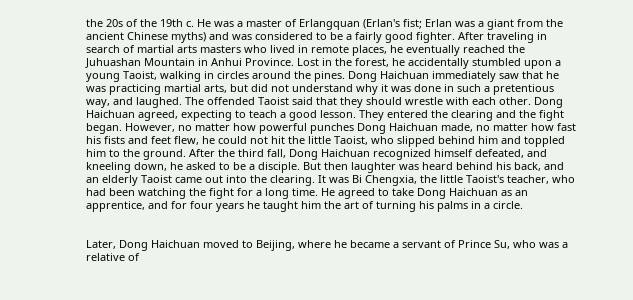the 20s of the 19th c. He was a master of Erlangquan (Erlan's fist; Erlan was a giant from the ancient Chinese myths) and was considered to be a fairly good fighter. After traveling in search of martial arts masters who lived in remote places, he eventually reached the Juhuashan Mountain in Anhui Province. Lost in the forest, he accidentally stumbled upon a young Taoist, walking in circles around the pines. Dong Haichuan immediately saw that he was practicing martial arts, but did not understand why it was done in such a pretentious way, and laughed. The offended Taoist said that they should wrestle with each other. Dong Haichuan agreed, expecting to teach a good lesson. They entered the clearing and the fight began. However, no matter how powerful punches Dong Haichuan made, no matter how fast his fists and feet flew, he could not hit the little Taoist, who slipped behind him and toppled him to the ground. After the third fall, Dong Haichuan recognized himself defeated, and kneeling down, he asked to be a disciple. But then laughter was heard behind his back, and an elderly Taoist came out into the clearing. It was Bi Chengxia, the little Taoist's teacher, who had been watching the fight for a long time. He agreed to take Dong Haichuan as an apprentice, and for four years he taught him the art of turning his palms in a circle.


Later, Dong Haichuan moved to Beijing, where he became a servant of Prince Su, who was a relative of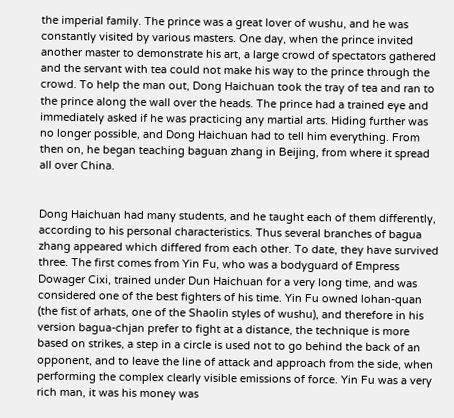the imperial family. The prince was a great lover of wushu, and he was constantly visited by various masters. One day, when the prince invited another master to demonstrate his art, a large crowd of spectators gathered and the servant with tea could not make his way to the prince through the crowd. To help the man out, Dong Haichuan took the tray of tea and ran to the prince along the wall over the heads. The prince had a trained eye and immediately asked if he was practicing any martial arts. Hiding further was no longer possible, and Dong Haichuan had to tell him everything. From then on, he began teaching baguan zhang in Beijing, from where it spread all over China.


Dong Haichuan had many students, and he taught each of them differently, according to his personal characteristics. Thus several branches of bagua zhang appeared which differed from each other. To date, they have survived three. The first comes from Yin Fu, who was a bodyguard of Empress Dowager Cixi, trained under Dun Haichuan for a very long time, and was considered one of the best fighters of his time. Yin Fu owned lohan-quan (the fist of arhats, one of the Shaolin styles of wushu), and therefore in his version bagua-chjan prefer to fight at a distance, the technique is more based on strikes, a step in a circle is used not to go behind the back of an opponent, and to leave the line of attack and approach from the side, when performing the complex clearly visible emissions of force. Yin Fu was a very rich man, it was his money was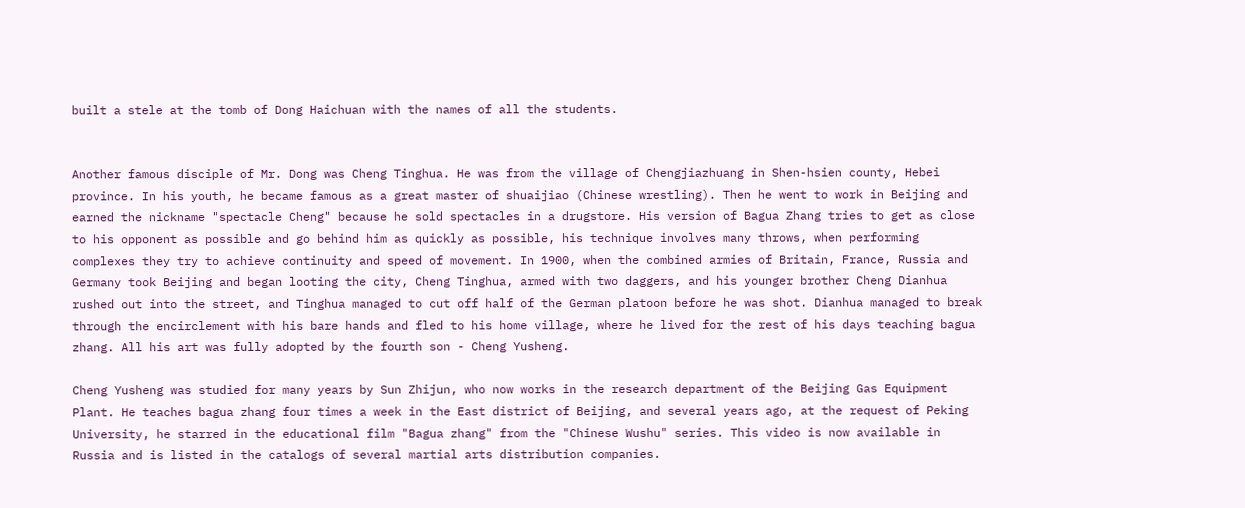built a stele at the tomb of Dong Haichuan with the names of all the students.


Another famous disciple of Mr. Dong was Cheng Tinghua. He was from the village of Chengjiazhuang in Shen-hsien county, Hebei province. In his youth, he became famous as a great master of shuaijiao (Chinese wrestling). Then he went to work in Beijing and earned the nickname "spectacle Cheng" because he sold spectacles in a drugstore. His version of Bagua Zhang tries to get as close to his opponent as possible and go behind him as quickly as possible, his technique involves many throws, when performing complexes they try to achieve continuity and speed of movement. In 1900, when the combined armies of Britain, France, Russia and Germany took Beijing and began looting the city, Cheng Tinghua, armed with two daggers, and his younger brother Cheng Dianhua rushed out into the street, and Tinghua managed to cut off half of the German platoon before he was shot. Dianhua managed to break through the encirclement with his bare hands and fled to his home village, where he lived for the rest of his days teaching bagua zhang. All his art was fully adopted by the fourth son - Cheng Yusheng.

Cheng Yusheng was studied for many years by Sun Zhijun, who now works in the research department of the Beijing Gas Equipment Plant. He teaches bagua zhang four times a week in the East district of Beijing, and several years ago, at the request of Peking University, he starred in the educational film "Bagua zhang" from the "Chinese Wushu" series. This video is now available in Russia and is listed in the catalogs of several martial arts distribution companies.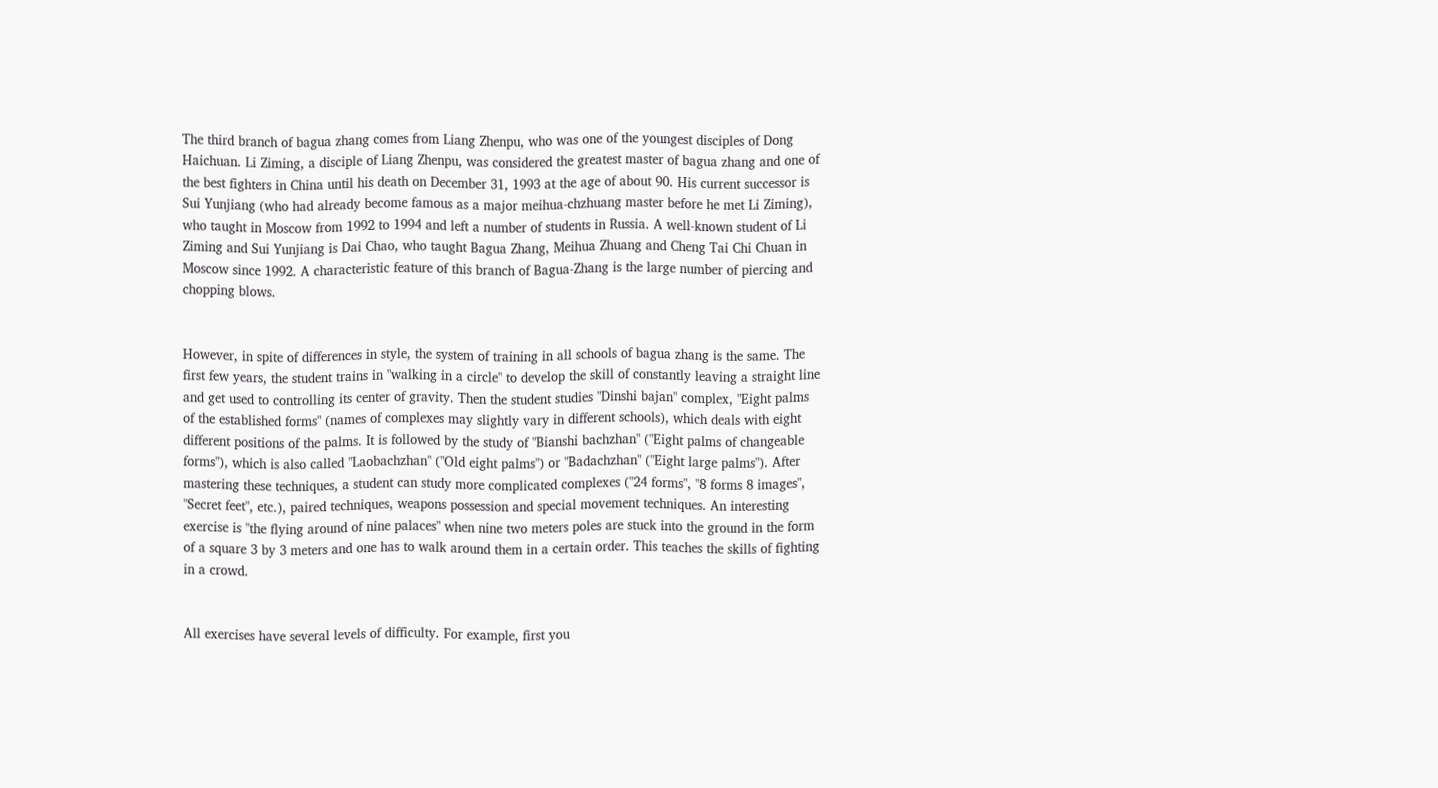The third branch of bagua zhang comes from Liang Zhenpu, who was one of the youngest disciples of Dong Haichuan. Li Ziming, a disciple of Liang Zhenpu, was considered the greatest master of bagua zhang and one of the best fighters in China until his death on December 31, 1993 at the age of about 90. His current successor is Sui Yunjiang (who had already become famous as a major meihua-chzhuang master before he met Li Ziming), who taught in Moscow from 1992 to 1994 and left a number of students in Russia. A well-known student of Li Ziming and Sui Yunjiang is Dai Chao, who taught Bagua Zhang, Meihua Zhuang and Cheng Tai Chi Chuan in Moscow since 1992. A characteristic feature of this branch of Bagua-Zhang is the large number of piercing and chopping blows.


However, in spite of differences in style, the system of training in all schools of bagua zhang is the same. The first few years, the student trains in "walking in a circle" to develop the skill of constantly leaving a straight line and get used to controlling its center of gravity. Then the student studies "Dinshi bajan" complex, "Eight palms of the established forms" (names of complexes may slightly vary in different schools), which deals with eight different positions of the palms. It is followed by the study of "Bianshi bachzhan" ("Eight palms of changeable forms"), which is also called "Laobachzhan" ("Old eight palms") or "Badachzhan" ("Eight large palms"). After mastering these techniques, a student can study more complicated complexes ("24 forms", "8 forms 8 images", "Secret feet", etc.), paired techniques, weapons possession and special movement techniques. An interesting exercise is "the flying around of nine palaces" when nine two meters poles are stuck into the ground in the form of a square 3 by 3 meters and one has to walk around them in a certain order. This teaches the skills of fighting in a crowd.


All exercises have several levels of difficulty. For example, first you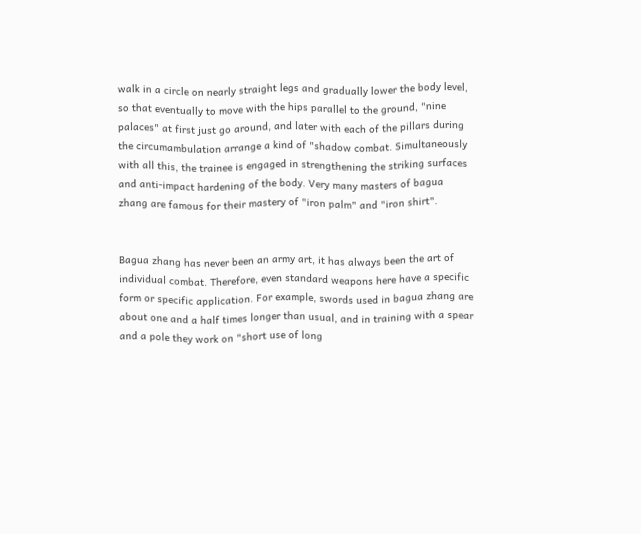walk in a circle on nearly straight legs and gradually lower the body level, so that eventually to move with the hips parallel to the ground, "nine palaces" at first just go around, and later with each of the pillars during the circumambulation arrange a kind of "shadow combat. Simultaneously with all this, the trainee is engaged in strengthening the striking surfaces and anti-impact hardening of the body. Very many masters of bagua zhang are famous for their mastery of "iron palm" and "iron shirt".


Bagua zhang has never been an army art, it has always been the art of individual combat. Therefore, even standard weapons here have a specific form or specific application. For example, swords used in bagua zhang are about one and a half times longer than usual, and in training with a spear and a pole they work on "short use of long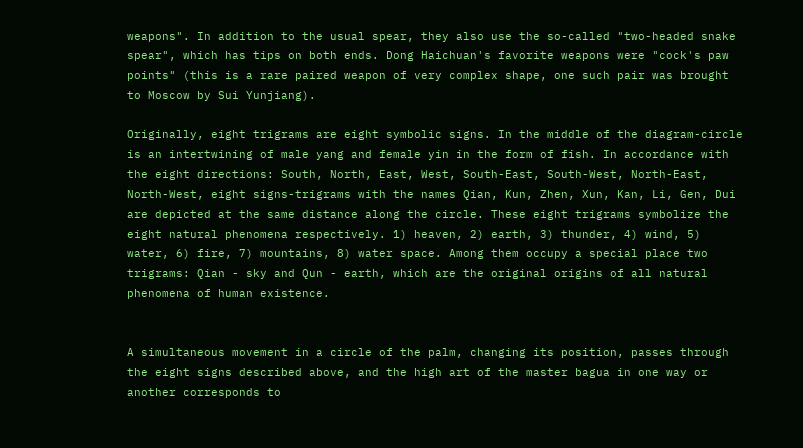weapons". In addition to the usual spear, they also use the so-called "two-headed snake spear", which has tips on both ends. Dong Haichuan's favorite weapons were "cock's paw points" (this is a rare paired weapon of very complex shape, one such pair was brought to Moscow by Sui Yunjiang).

Originally, eight trigrams are eight symbolic signs. In the middle of the diagram-circle is an intertwining of male yang and female yin in the form of fish. In accordance with the eight directions: South, North, East, West, South-East, South-West, North-East, North-West, eight signs-trigrams with the names Qian, Kun, Zhen, Xun, Kan, Li, Gen, Dui are depicted at the same distance along the circle. These eight trigrams symbolize the eight natural phenomena respectively. 1) heaven, 2) earth, 3) thunder, 4) wind, 5) water, 6) fire, 7) mountains, 8) water space. Among them occupy a special place two trigrams: Qian - sky and Qun - earth, which are the original origins of all natural phenomena of human existence.


A simultaneous movement in a circle of the palm, changing its position, passes through the eight signs described above, and the high art of the master bagua in one way or another corresponds to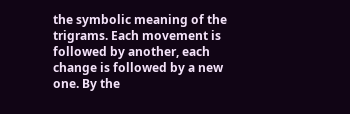the symbolic meaning of the trigrams. Each movement is followed by another, each change is followed by a new one. By the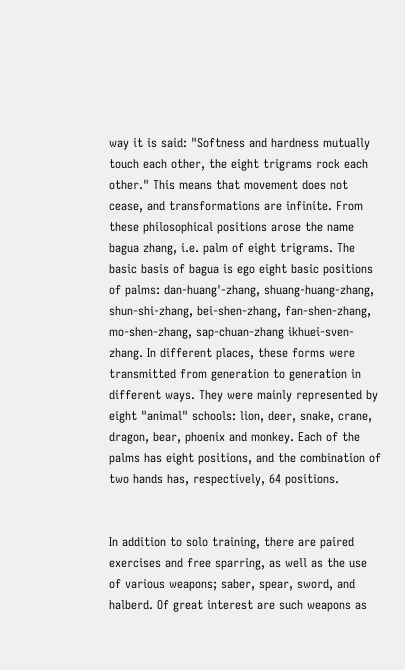way it is said: "Softness and hardness mutually touch each other, the eight trigrams rock each other." This means that movement does not cease, and transformations are infinite. From these philosophical positions arose the name bagua zhang, i.e. palm of eight trigrams. The basic basis of bagua is ego eight basic positions of palms: dan-huang'-zhang, shuang-huang-zhang, shun-shi-zhang, bei-shen-zhang, fan-shen-zhang, mo-shen-zhang, sap-chuan-zhang ikhuei-sven-zhang. In different places, these forms were transmitted from generation to generation in different ways. They were mainly represented by eight "animal" schools: lion, deer, snake, crane, dragon, bear, phoenix and monkey. Each of the palms has eight positions, and the combination of two hands has, respectively, 64 positions.


In addition to solo training, there are paired exercises and free sparring, as well as the use of various weapons; saber, spear, sword, and halberd. Of great interest are such weapons as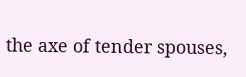the axe of tender spouses,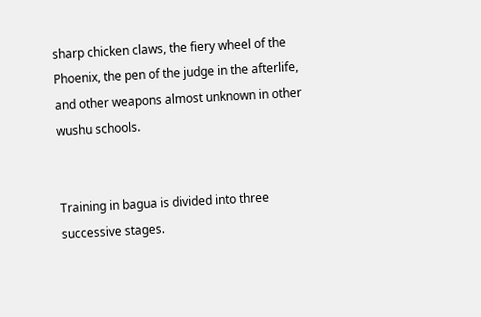sharp chicken claws, the fiery wheel of the Phoenix, the pen of the judge in the afterlife, and other weapons almost unknown in other wushu schools.


Training in bagua is divided into three successive stages.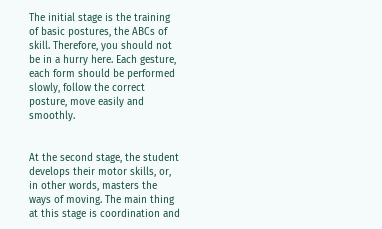The initial stage is the training of basic postures, the ABCs of skill. Therefore, you should not be in a hurry here. Each gesture, each form should be performed slowly, follow the correct posture, move easily and smoothly.


At the second stage, the student develops their motor skills, or, in other words, masters the ways of moving. The main thing at this stage is coordination and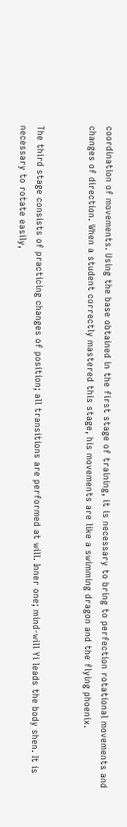coordination of movements. Using the base obtained in the first stage of training, it is necessary to bring to perfection rotational movements and changes of direction. When a student correctly mastered this stage, his movements are like a swimming dragon and the flying phoenix.


The third stage consists of practicing changes of position; all transitions are performed at will. Inner one; mind-will Yi leads the body shen. It is necessary to rotate easily,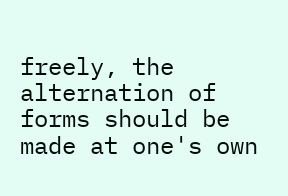freely, the alternation of forms should be made at one's own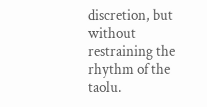discretion, but without restraining the rhythm of the taolu.